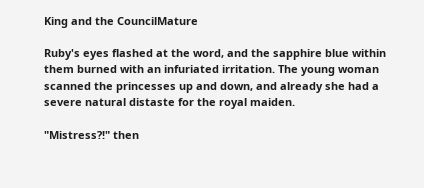King and the CouncilMature

Ruby's eyes flashed at the word, and the sapphire blue within them burned with an infuriated irritation. The young woman scanned the princesses up and down, and already she had a severe natural distaste for the royal maiden.

"Mistress?!" then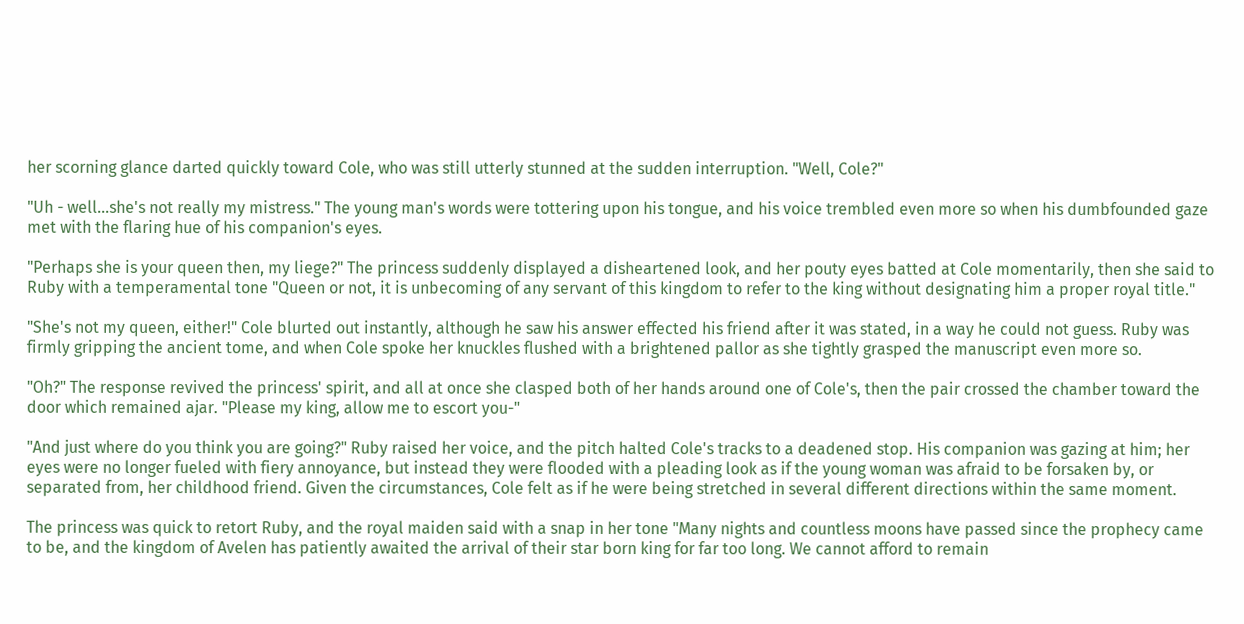her scorning glance darted quickly toward Cole, who was still utterly stunned at the sudden interruption. "Well, Cole?"

"Uh - well...she's not really my mistress." The young man's words were tottering upon his tongue, and his voice trembled even more so when his dumbfounded gaze met with the flaring hue of his companion's eyes.

"Perhaps she is your queen then, my liege?" The princess suddenly displayed a disheartened look, and her pouty eyes batted at Cole momentarily, then she said to Ruby with a temperamental tone "Queen or not, it is unbecoming of any servant of this kingdom to refer to the king without designating him a proper royal title."

"She's not my queen, either!" Cole blurted out instantly, although he saw his answer effected his friend after it was stated, in a way he could not guess. Ruby was firmly gripping the ancient tome, and when Cole spoke her knuckles flushed with a brightened pallor as she tightly grasped the manuscript even more so.

"Oh?" The response revived the princess' spirit, and all at once she clasped both of her hands around one of Cole's, then the pair crossed the chamber toward the door which remained ajar. "Please my king, allow me to escort you-"

"And just where do you think you are going?" Ruby raised her voice, and the pitch halted Cole's tracks to a deadened stop. His companion was gazing at him; her eyes were no longer fueled with fiery annoyance, but instead they were flooded with a pleading look as if the young woman was afraid to be forsaken by, or separated from, her childhood friend. Given the circumstances, Cole felt as if he were being stretched in several different directions within the same moment.

The princess was quick to retort Ruby, and the royal maiden said with a snap in her tone "Many nights and countless moons have passed since the prophecy came to be, and the kingdom of Avelen has patiently awaited the arrival of their star born king for far too long. We cannot afford to remain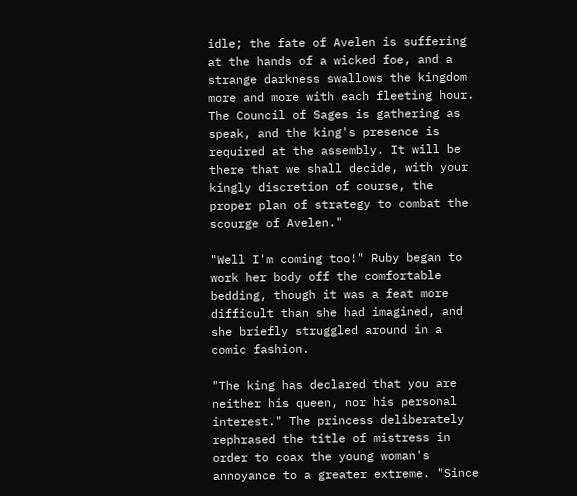idle; the fate of Avelen is suffering at the hands of a wicked foe, and a strange darkness swallows the kingdom more and more with each fleeting hour. The Council of Sages is gathering as speak, and the king's presence is required at the assembly. It will be there that we shall decide, with your kingly discretion of course, the proper plan of strategy to combat the scourge of Avelen."

"Well I'm coming too!" Ruby began to work her body off the comfortable bedding, though it was a feat more difficult than she had imagined, and she briefly struggled around in a comic fashion.

"The king has declared that you are neither his queen, nor his personal interest." The princess deliberately rephrased the title of mistress in order to coax the young woman's annoyance to a greater extreme. "Since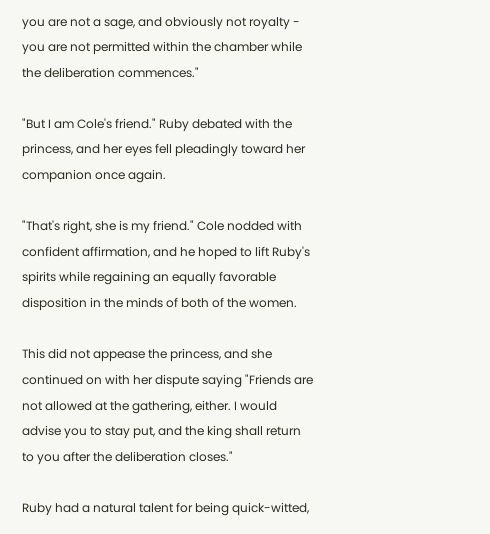you are not a sage, and obviously not royalty - you are not permitted within the chamber while the deliberation commences."

"But I am Cole's friend." Ruby debated with the princess, and her eyes fell pleadingly toward her companion once again.

"That's right, she is my friend." Cole nodded with confident affirmation, and he hoped to lift Ruby's spirits while regaining an equally favorable disposition in the minds of both of the women.

This did not appease the princess, and she continued on with her dispute saying "Friends are not allowed at the gathering, either. I would advise you to stay put, and the king shall return to you after the deliberation closes."

Ruby had a natural talent for being quick-witted,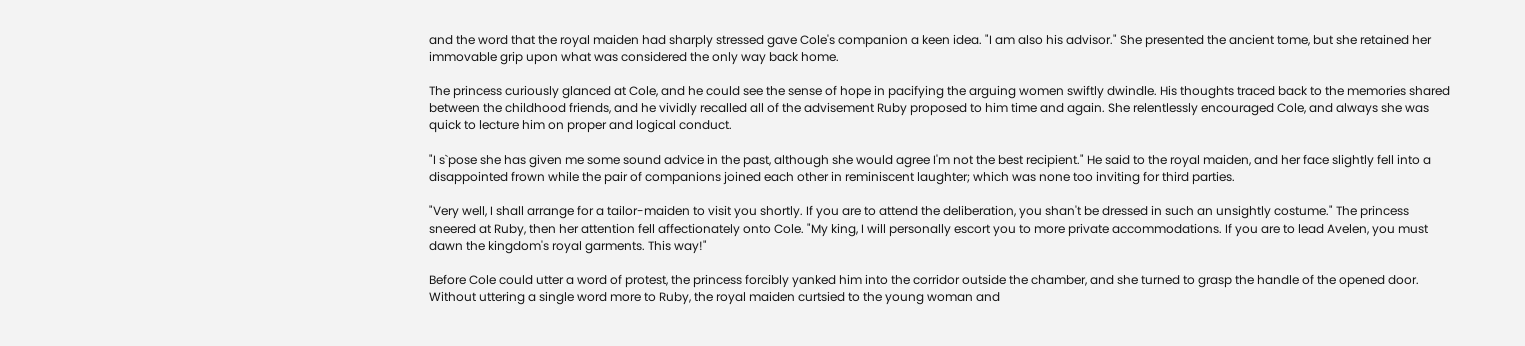and the word that the royal maiden had sharply stressed gave Cole's companion a keen idea. "I am also his advisor." She presented the ancient tome, but she retained her immovable grip upon what was considered the only way back home.

The princess curiously glanced at Cole, and he could see the sense of hope in pacifying the arguing women swiftly dwindle. His thoughts traced back to the memories shared between the childhood friends, and he vividly recalled all of the advisement Ruby proposed to him time and again. She relentlessly encouraged Cole, and always she was quick to lecture him on proper and logical conduct.

"I s`pose she has given me some sound advice in the past, although she would agree I'm not the best recipient." He said to the royal maiden, and her face slightly fell into a disappointed frown while the pair of companions joined each other in reminiscent laughter; which was none too inviting for third parties.

"Very well, I shall arrange for a tailor-maiden to visit you shortly. If you are to attend the deliberation, you shan't be dressed in such an unsightly costume." The princess sneered at Ruby, then her attention fell affectionately onto Cole. "My king, I will personally escort you to more private accommodations. If you are to lead Avelen, you must dawn the kingdom's royal garments. This way!"

Before Cole could utter a word of protest, the princess forcibly yanked him into the corridor outside the chamber, and she turned to grasp the handle of the opened door. Without uttering a single word more to Ruby, the royal maiden curtsied to the young woman and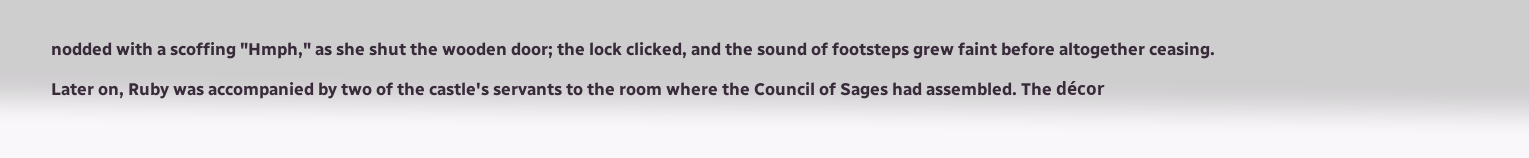nodded with a scoffing "Hmph," as she shut the wooden door; the lock clicked, and the sound of footsteps grew faint before altogether ceasing.

Later on, Ruby was accompanied by two of the castle's servants to the room where the Council of Sages had assembled. The décor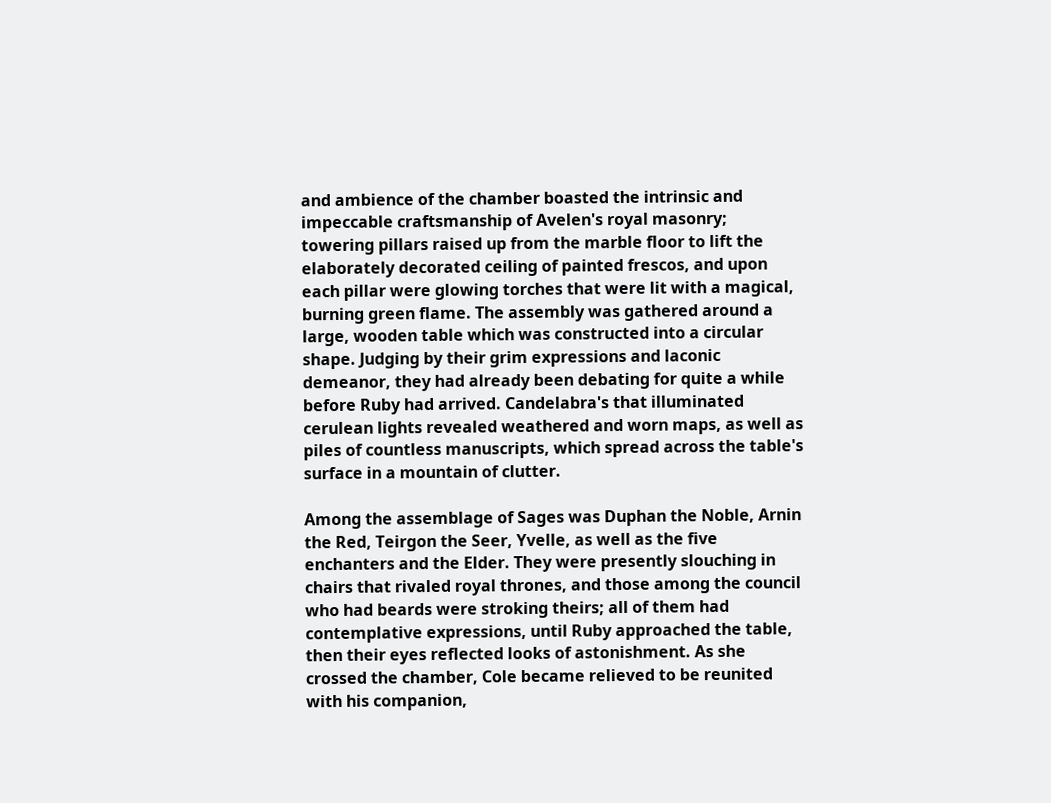and ambience of the chamber boasted the intrinsic and impeccable craftsmanship of Avelen's royal masonry; towering pillars raised up from the marble floor to lift the elaborately decorated ceiling of painted frescos, and upon each pillar were glowing torches that were lit with a magical, burning green flame. The assembly was gathered around a large, wooden table which was constructed into a circular shape. Judging by their grim expressions and laconic demeanor, they had already been debating for quite a while before Ruby had arrived. Candelabra's that illuminated cerulean lights revealed weathered and worn maps, as well as piles of countless manuscripts, which spread across the table's surface in a mountain of clutter.

Among the assemblage of Sages was Duphan the Noble, Arnin the Red, Teirgon the Seer, Yvelle, as well as the five enchanters and the Elder. They were presently slouching in chairs that rivaled royal thrones, and those among the council who had beards were stroking theirs; all of them had contemplative expressions, until Ruby approached the table, then their eyes reflected looks of astonishment. As she crossed the chamber, Cole became relieved to be reunited with his companion,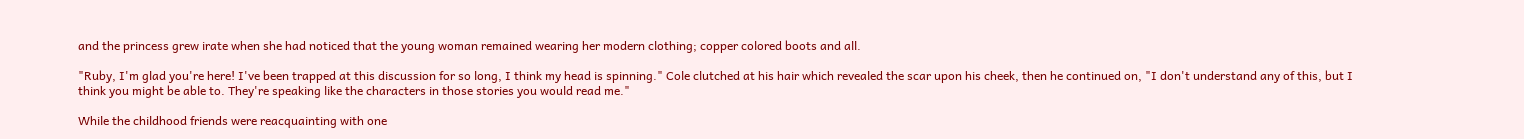and the princess grew irate when she had noticed that the young woman remained wearing her modern clothing; copper colored boots and all.

"Ruby, I'm glad you're here! I've been trapped at this discussion for so long, I think my head is spinning." Cole clutched at his hair which revealed the scar upon his cheek, then he continued on, "I don't understand any of this, but I think you might be able to. They're speaking like the characters in those stories you would read me."

While the childhood friends were reacquainting with one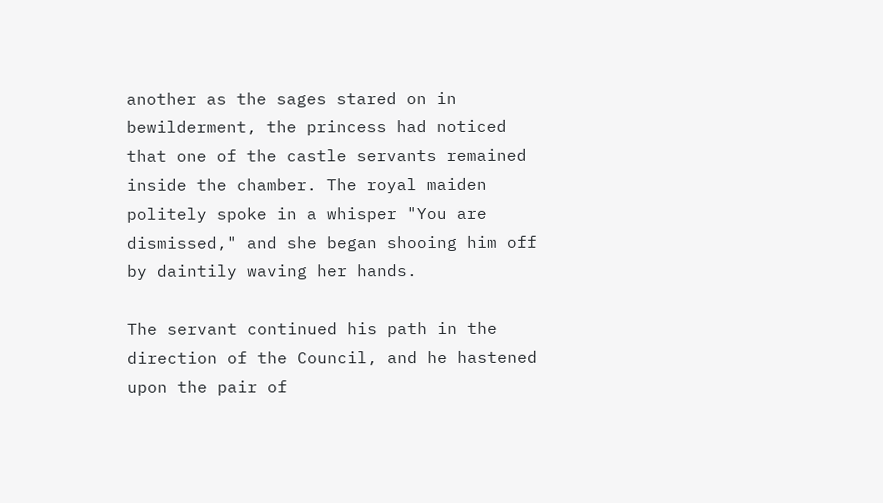another as the sages stared on in bewilderment, the princess had noticed that one of the castle servants remained inside the chamber. The royal maiden politely spoke in a whisper "You are dismissed," and she began shooing him off by daintily waving her hands.

The servant continued his path in the direction of the Council, and he hastened upon the pair of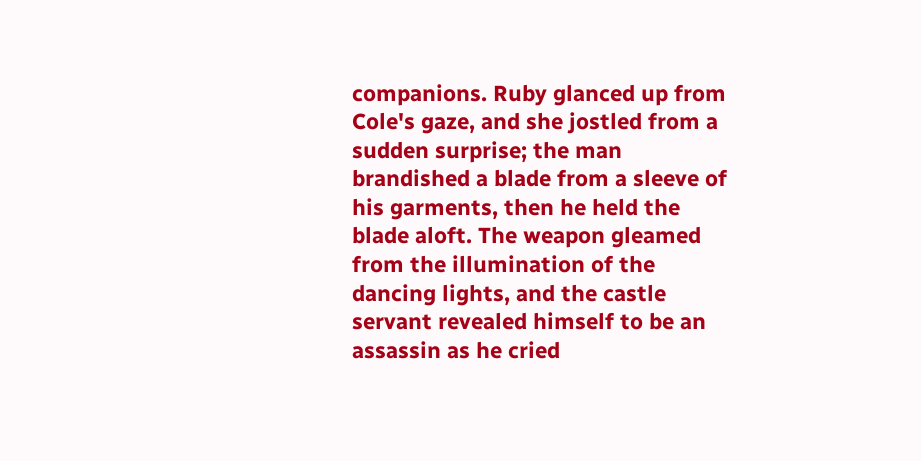companions. Ruby glanced up from Cole's gaze, and she jostled from a sudden surprise; the man brandished a blade from a sleeve of his garments, then he held the blade aloft. The weapon gleamed from the illumination of the dancing lights, and the castle servant revealed himself to be an assassin as he cried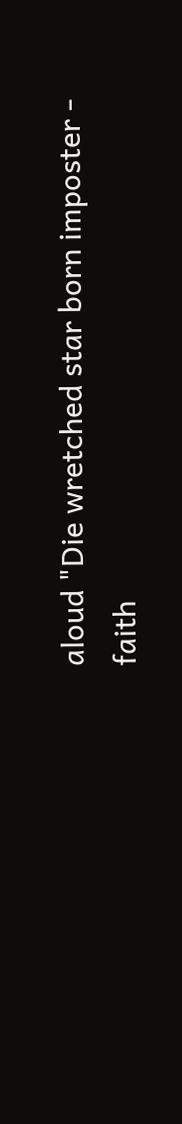aloud "Die wretched star born imposter - faith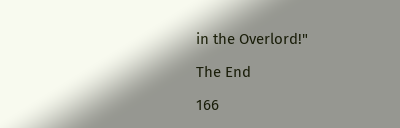in the Overlord!"

The End

166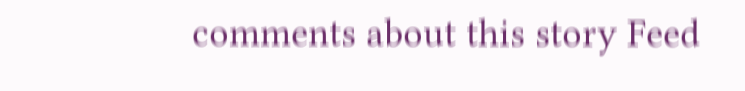comments about this story Feed